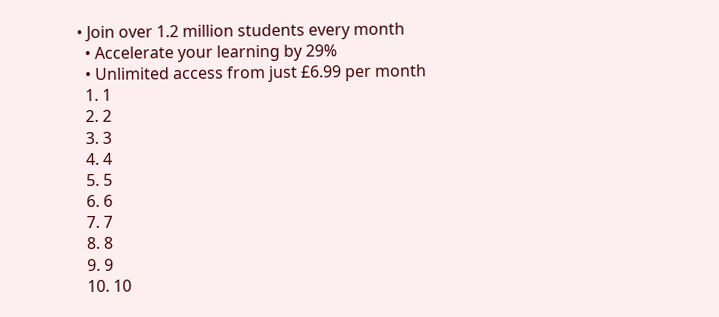• Join over 1.2 million students every month
  • Accelerate your learning by 29%
  • Unlimited access from just £6.99 per month
  1. 1
  2. 2
  3. 3
  4. 4
  5. 5
  6. 6
  7. 7
  8. 8
  9. 9
  10. 10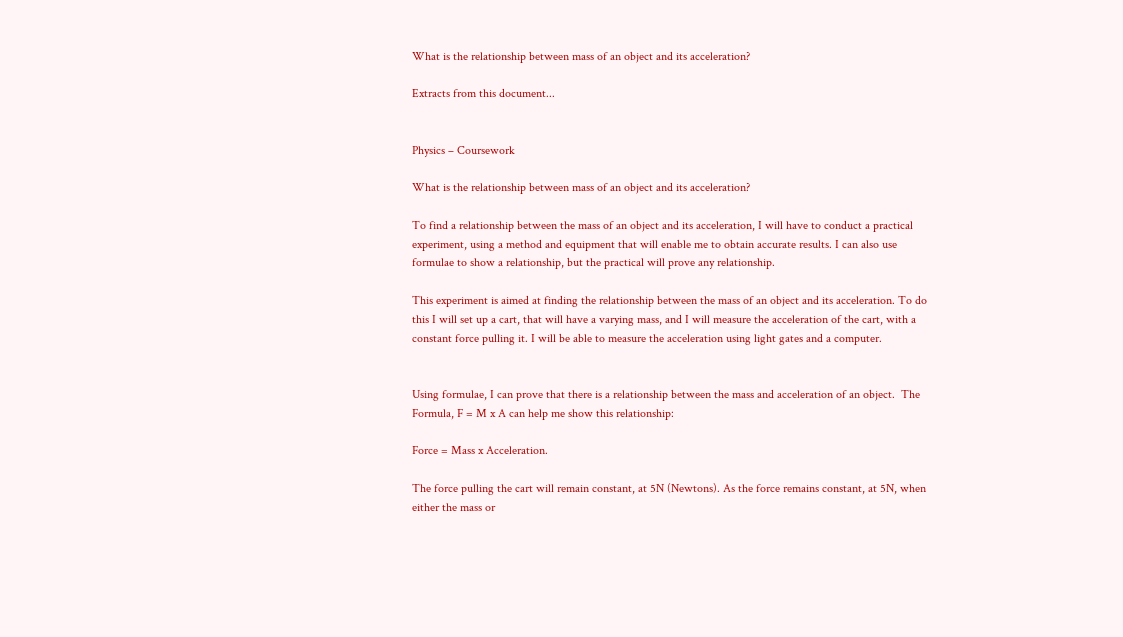What is the relationship between mass of an object and its acceleration?

Extracts from this document...


Physics – Coursework

What is the relationship between mass of an object and its acceleration?

To find a relationship between the mass of an object and its acceleration, I will have to conduct a practical experiment, using a method and equipment that will enable me to obtain accurate results. I can also use formulae to show a relationship, but the practical will prove any relationship.

This experiment is aimed at finding the relationship between the mass of an object and its acceleration. To do this I will set up a cart, that will have a varying mass, and I will measure the acceleration of the cart, with a constant force pulling it. I will be able to measure the acceleration using light gates and a computer.


Using formulae, I can prove that there is a relationship between the mass and acceleration of an object.  The Formula, F = M x A can help me show this relationship:

Force = Mass x Acceleration.

The force pulling the cart will remain constant, at 5N (Newtons). As the force remains constant, at 5N, when either the mass or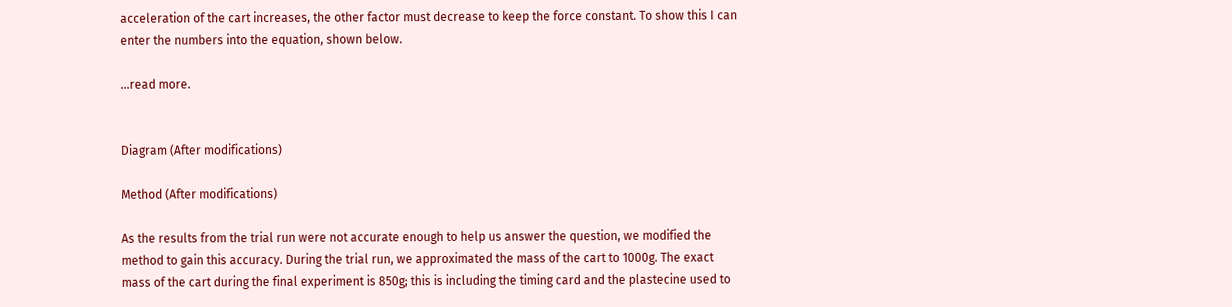acceleration of the cart increases, the other factor must decrease to keep the force constant. To show this I can enter the numbers into the equation, shown below.

...read more.


Diagram (After modifications)

Method (After modifications)

As the results from the trial run were not accurate enough to help us answer the question, we modified the method to gain this accuracy. During the trial run, we approximated the mass of the cart to 1000g. The exact mass of the cart during the final experiment is 850g; this is including the timing card and the plastecine used to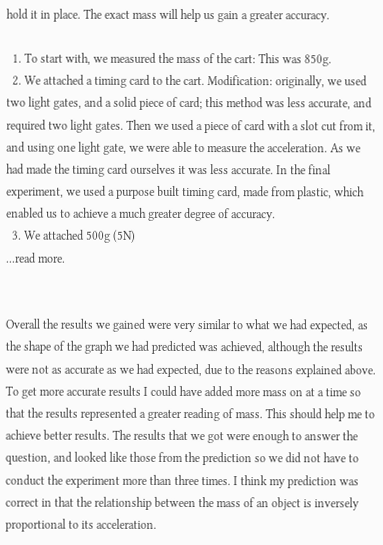hold it in place. The exact mass will help us gain a greater accuracy.

  1. To start with, we measured the mass of the cart: This was 850g.
  2. We attached a timing card to the cart. Modification: originally, we used two light gates, and a solid piece of card; this method was less accurate, and required two light gates. Then we used a piece of card with a slot cut from it, and using one light gate, we were able to measure the acceleration. As we had made the timing card ourselves it was less accurate. In the final experiment, we used a purpose built timing card, made from plastic, which enabled us to achieve a much greater degree of accuracy.
  3. We attached 500g (5N)
...read more.


Overall the results we gained were very similar to what we had expected, as the shape of the graph we had predicted was achieved, although the results were not as accurate as we had expected, due to the reasons explained above. To get more accurate results I could have added more mass on at a time so that the results represented a greater reading of mass. This should help me to achieve better results. The results that we got were enough to answer the question, and looked like those from the prediction so we did not have to conduct the experiment more than three times. I think my prediction was correct in that the relationship between the mass of an object is inversely proportional to its acceleration.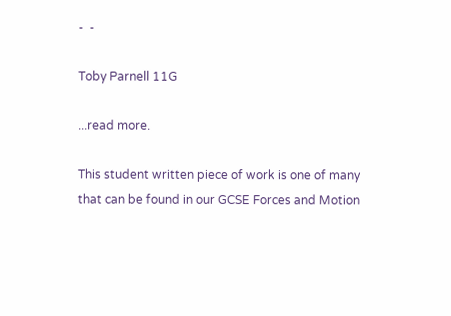-  -

Toby Parnell 11G

...read more.

This student written piece of work is one of many that can be found in our GCSE Forces and Motion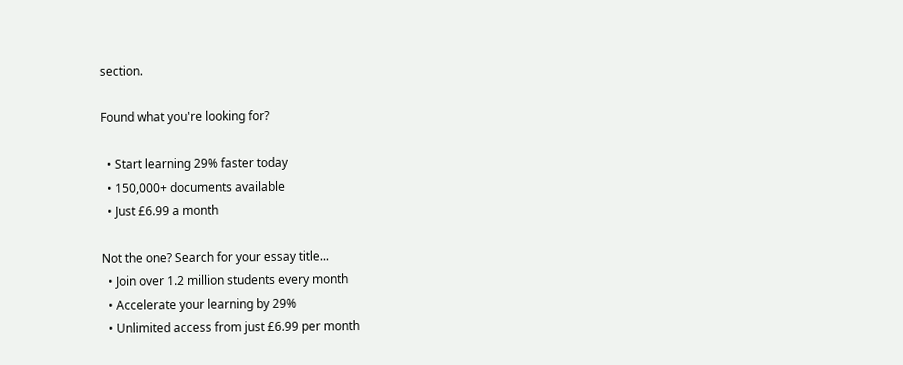section.

Found what you're looking for?

  • Start learning 29% faster today
  • 150,000+ documents available
  • Just £6.99 a month

Not the one? Search for your essay title...
  • Join over 1.2 million students every month
  • Accelerate your learning by 29%
  • Unlimited access from just £6.99 per month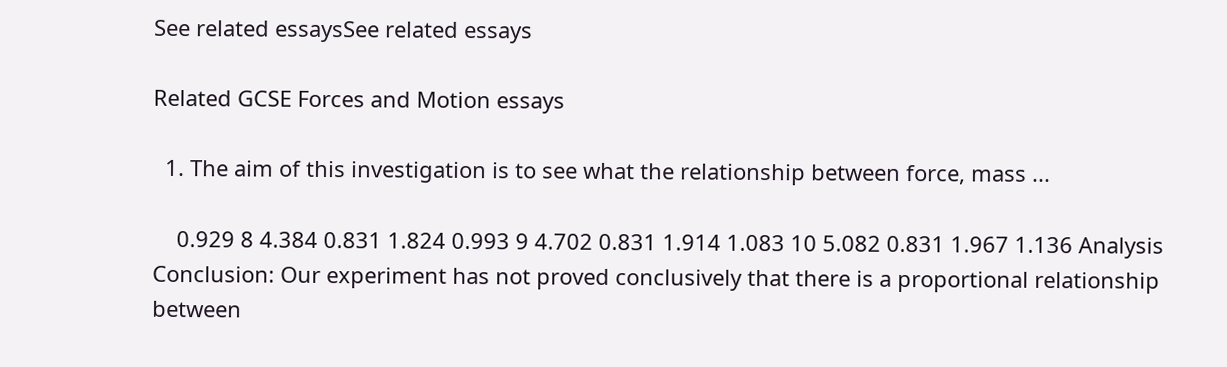See related essaysSee related essays

Related GCSE Forces and Motion essays

  1. The aim of this investigation is to see what the relationship between force, mass ...

    0.929 8 4.384 0.831 1.824 0.993 9 4.702 0.831 1.914 1.083 10 5.082 0.831 1.967 1.136 Analysis Conclusion: Our experiment has not proved conclusively that there is a proportional relationship between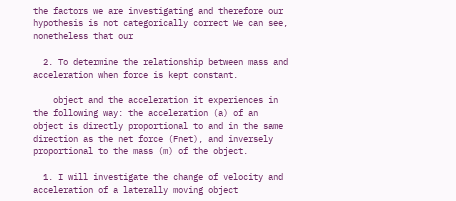the factors we are investigating and therefore our hypothesis is not categorically correct We can see, nonetheless that our

  2. To determine the relationship between mass and acceleration when force is kept constant.

    object and the acceleration it experiences in the following way: the acceleration (a) of an object is directly proportional to and in the same direction as the net force (Fnet), and inversely proportional to the mass (m) of the object.

  1. I will investigate the change of velocity and acceleration of a laterally moving object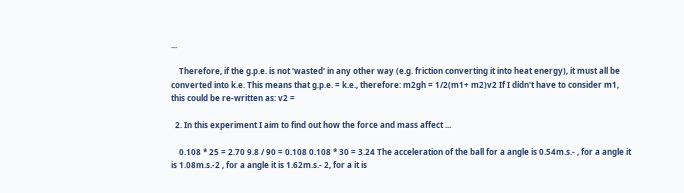...

    Therefore, if the g.p.e. is not 'wasted' in any other way (e.g. friction converting it into heat energy), it must all be converted into k.e. This means that g.p.e. = k.e., therefore: m2gh = 1/2(m1+ m2)v2 If I didn't have to consider m1, this could be re-written as: v2 =

  2. In this experiment I aim to find out how the force and mass affect ...

    0.108 * 25 = 2.70 9.8 / 90 = 0.108 0.108 * 30 = 3.24 The acceleration of the ball for a angle is 0.54m.s.- , for a angle it is 1.08m.s.-2 , for a angle it is 1.62m.s.- 2, for a it is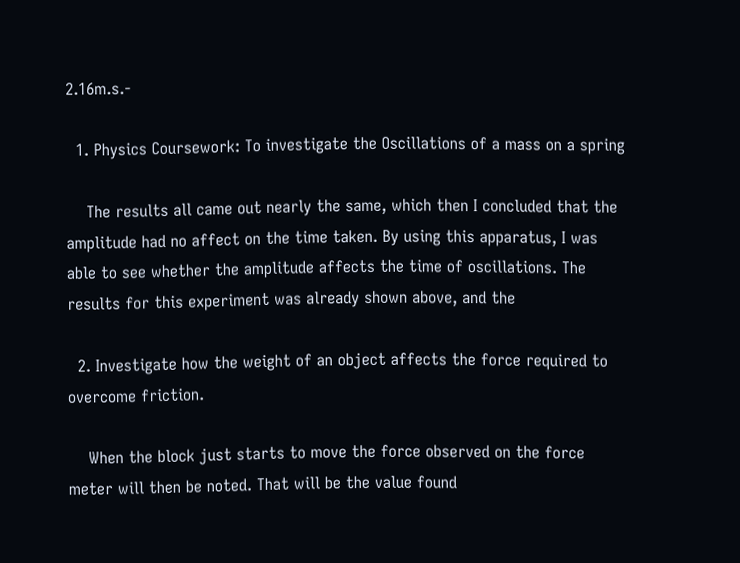2.16m.s.-

  1. Physics Coursework: To investigate the Oscillations of a mass on a spring

    The results all came out nearly the same, which then I concluded that the amplitude had no affect on the time taken. By using this apparatus, I was able to see whether the amplitude affects the time of oscillations. The results for this experiment was already shown above, and the

  2. Investigate how the weight of an object affects the force required to overcome friction.

    When the block just starts to move the force observed on the force meter will then be noted. That will be the value found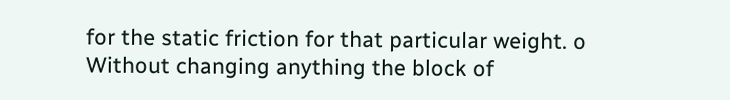for the static friction for that particular weight. o Without changing anything the block of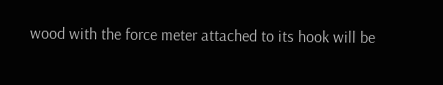wood with the force meter attached to its hook will be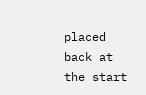placed back at the start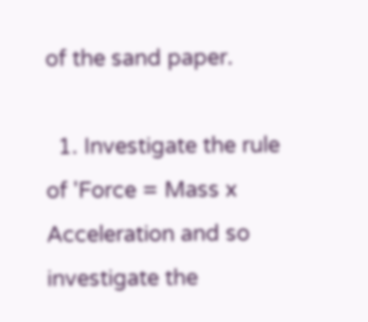of the sand paper.

  1. Investigate the rule of 'Force = Mass x Acceleration and so investigate the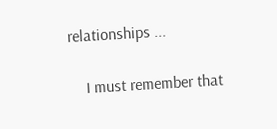relationships ...

    I must remember that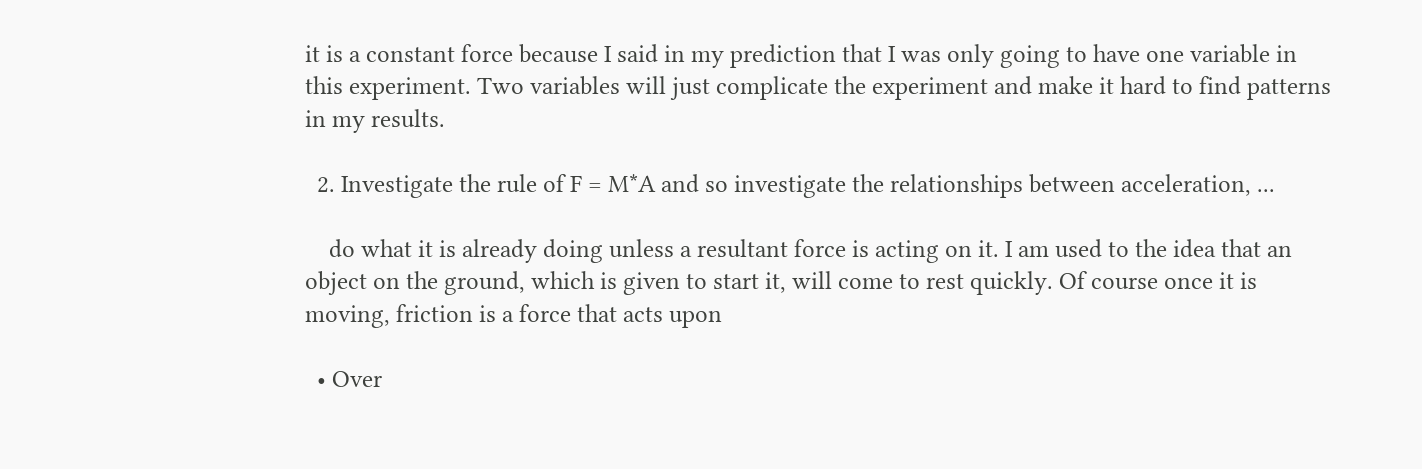it is a constant force because I said in my prediction that I was only going to have one variable in this experiment. Two variables will just complicate the experiment and make it hard to find patterns in my results.

  2. Investigate the rule of F = M*A and so investigate the relationships between acceleration, ...

    do what it is already doing unless a resultant force is acting on it. I am used to the idea that an object on the ground, which is given to start it, will come to rest quickly. Of course once it is moving, friction is a force that acts upon

  • Over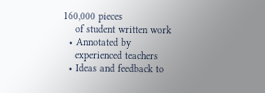160,000 pieces
    of student written work
  • Annotated by
    experienced teachers
  • Ideas and feedback to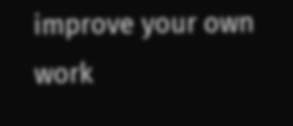improve your own work